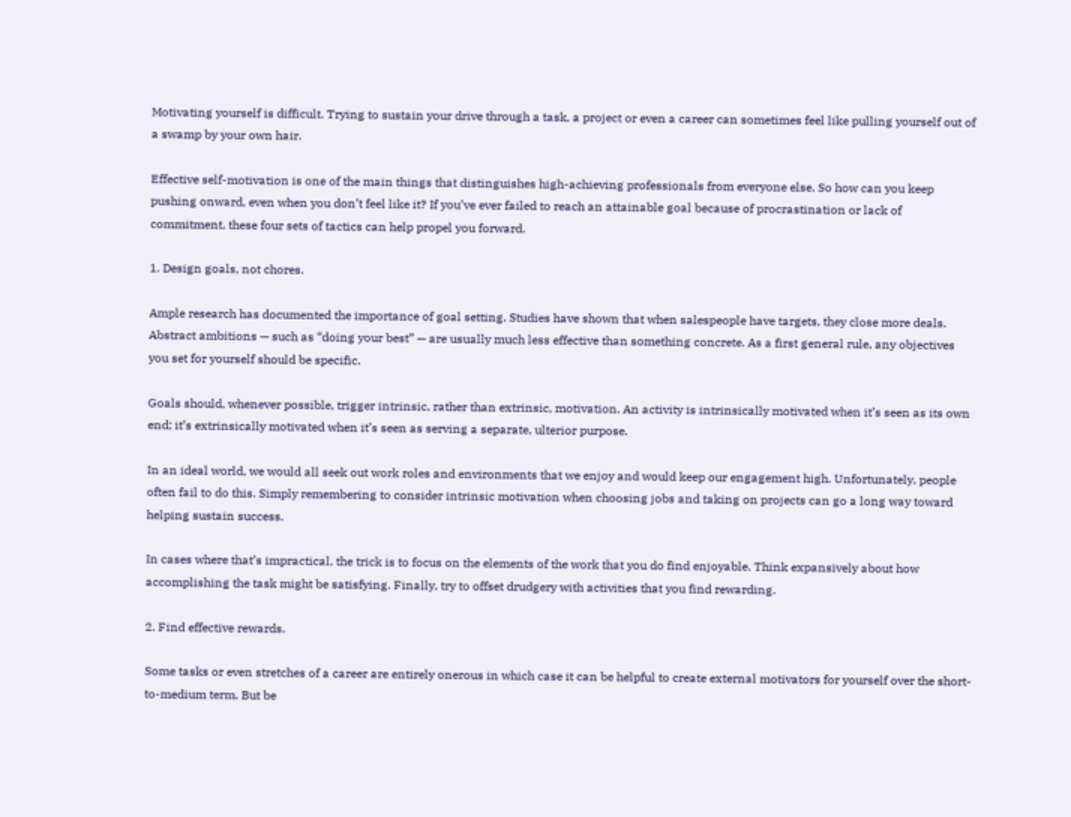Motivating yourself is difficult. Trying to sustain your drive through a task, a project or even a career can sometimes feel like pulling yourself out of a swamp by your own hair.

Effective self-motivation is one of the main things that distinguishes high-achieving professionals from everyone else. So how can you keep pushing onward, even when you don’t feel like it? If you’ve ever failed to reach an attainable goal because of procrastination or lack of commitment, these four sets of tactics can help propel you forward.

1. Design goals, not chores.

Ample research has documented the importance of goal setting. Studies have shown that when salespeople have targets, they close more deals. Abstract ambitions — such as “doing your best” — are usually much less effective than something concrete. As a first general rule, any objectives you set for yourself should be specific.

Goals should, whenever possible, trigger intrinsic, rather than extrinsic, motivation. An activity is intrinsically motivated when it’s seen as its own end; it’s extrinsically motivated when it’s seen as serving a separate, ulterior purpose.

In an ideal world, we would all seek out work roles and environments that we enjoy and would keep our engagement high. Unfortunately, people often fail to do this. Simply remembering to consider intrinsic motivation when choosing jobs and taking on projects can go a long way toward helping sustain success.

In cases where that’s impractical, the trick is to focus on the elements of the work that you do find enjoyable. Think expansively about how accomplishing the task might be satisfying. Finally, try to offset drudgery with activities that you find rewarding.

2. Find effective rewards.

Some tasks or even stretches of a career are entirely onerous in which case it can be helpful to create external motivators for yourself over the short- to-medium term. But be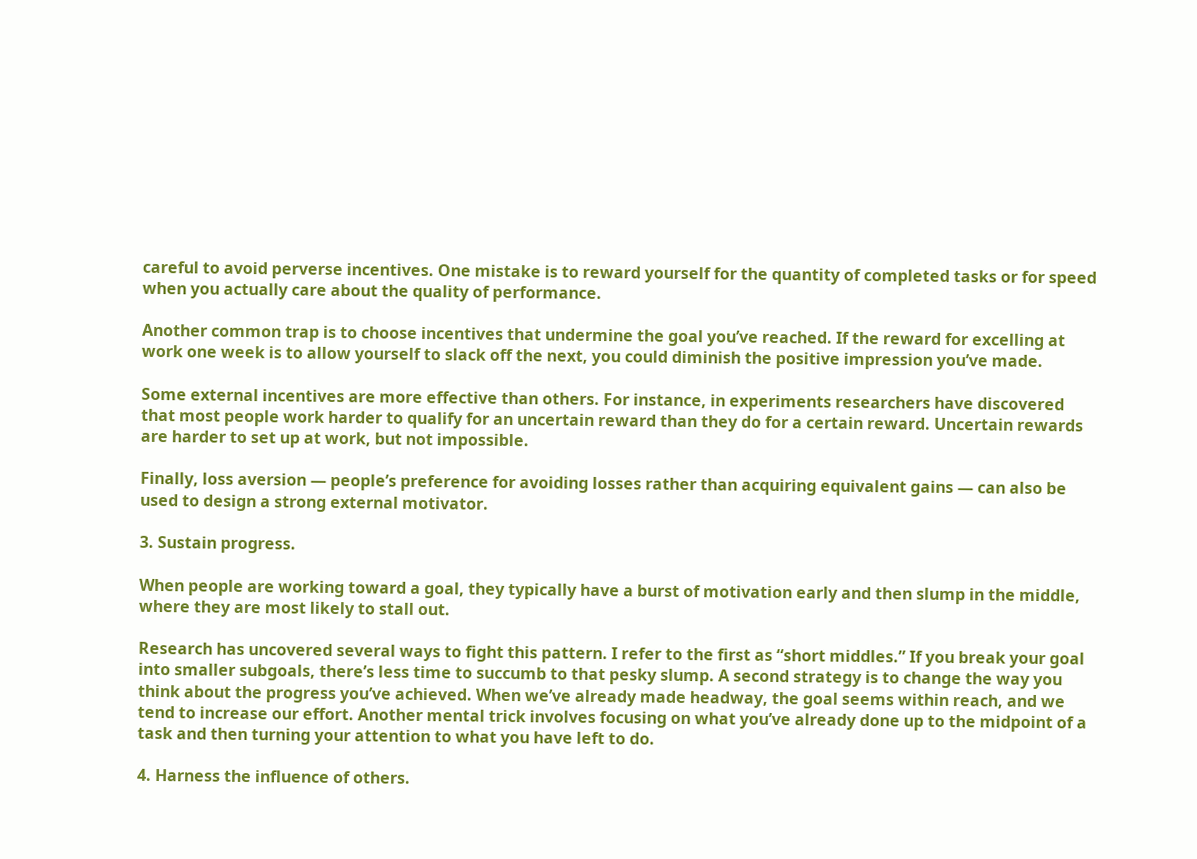careful to avoid perverse incentives. One mistake is to reward yourself for the quantity of completed tasks or for speed when you actually care about the quality of performance.

Another common trap is to choose incentives that undermine the goal you’ve reached. If the reward for excelling at work one week is to allow yourself to slack off the next, you could diminish the positive impression you’ve made.

Some external incentives are more effective than others. For instance, in experiments researchers have discovered that most people work harder to qualify for an uncertain reward than they do for a certain reward. Uncertain rewards are harder to set up at work, but not impossible.

Finally, loss aversion — people’s preference for avoiding losses rather than acquiring equivalent gains — can also be used to design a strong external motivator.

3. Sustain progress.

When people are working toward a goal, they typically have a burst of motivation early and then slump in the middle, where they are most likely to stall out.

Research has uncovered several ways to fight this pattern. I refer to the first as “short middles.” If you break your goal into smaller subgoals, there’s less time to succumb to that pesky slump. A second strategy is to change the way you think about the progress you’ve achieved. When we’ve already made headway, the goal seems within reach, and we tend to increase our effort. Another mental trick involves focusing on what you’ve already done up to the midpoint of a task and then turning your attention to what you have left to do.

4. Harness the influence of others.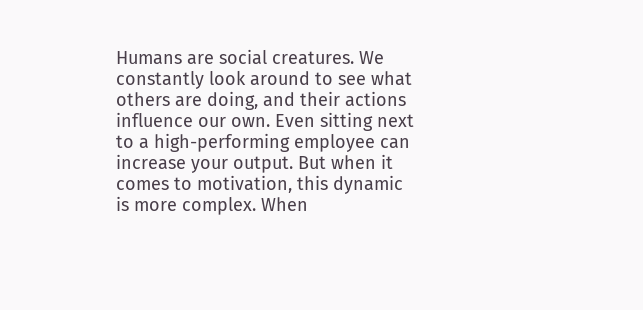Humans are social creatures. We constantly look around to see what others are doing, and their actions influence our own. Even sitting next to a high-performing employee can increase your output. But when it comes to motivation, this dynamic is more complex. When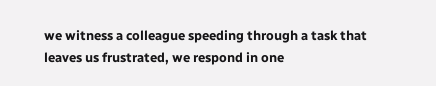we witness a colleague speeding through a task that leaves us frustrated, we respond in one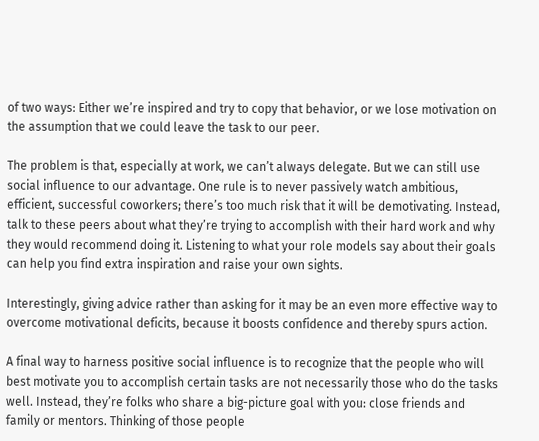of two ways: Either we’re inspired and try to copy that behavior, or we lose motivation on the assumption that we could leave the task to our peer.

The problem is that, especially at work, we can’t always delegate. But we can still use social influence to our advantage. One rule is to never passively watch ambitious, efficient, successful coworkers; there’s too much risk that it will be demotivating. Instead, talk to these peers about what they’re trying to accomplish with their hard work and why they would recommend doing it. Listening to what your role models say about their goals can help you find extra inspiration and raise your own sights.

Interestingly, giving advice rather than asking for it may be an even more effective way to overcome motivational deficits, because it boosts confidence and thereby spurs action.

A final way to harness positive social influence is to recognize that the people who will best motivate you to accomplish certain tasks are not necessarily those who do the tasks well. Instead, they’re folks who share a big-picture goal with you: close friends and family or mentors. Thinking of those people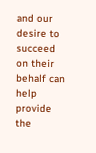and our desire to succeed on their behalf can help provide the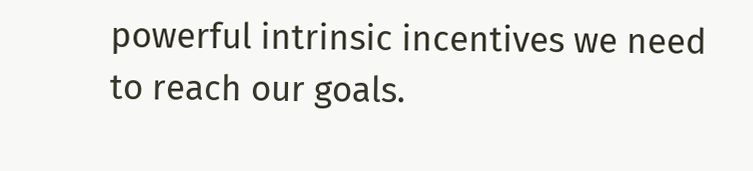powerful intrinsic incentives we need to reach our goals.